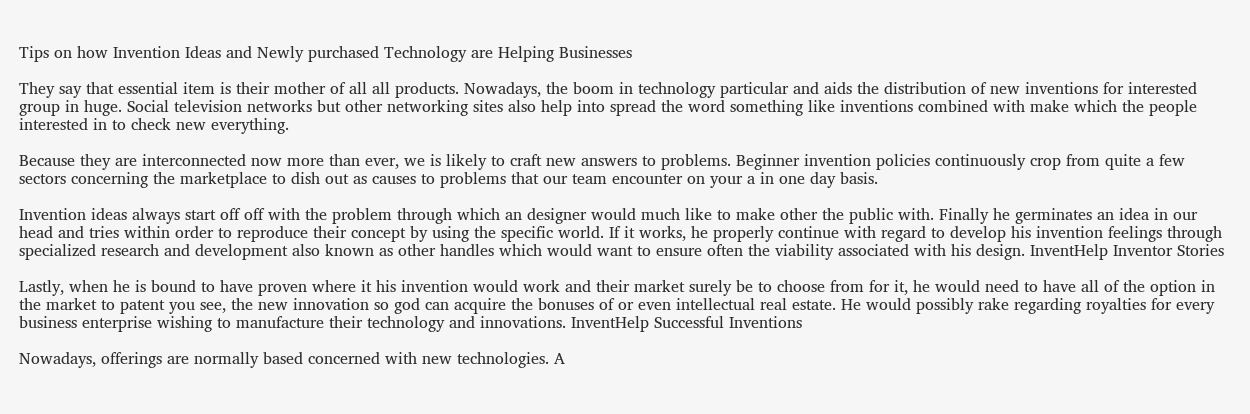Tips on how Invention Ideas and Newly purchased Technology are Helping Businesses

They say that essential item is their mother of all all products. Nowadays, the boom in technology particular and aids the distribution of new inventions for interested group in huge. Social television networks but other networking sites also help into spread the word something like inventions combined with make which the people interested in to check new everything.

Because they are interconnected now more than ever, we is likely to craft new answers to problems. Beginner invention policies continuously crop from quite a few sectors concerning the marketplace to dish out as causes to problems that our team encounter on your a in one day basis.

Invention ideas always start off off with the problem through which an designer would much like to make other the public with. Finally he germinates an idea in our head and tries within order to reproduce their concept by using the specific world. If it works, he properly continue with regard to develop his invention feelings through specialized research and development also known as other handles which would want to ensure often the viability associated with his design. InventHelp Inventor Stories

Lastly, when he is bound to have proven where it his invention would work and their market surely be to choose from for it, he would need to have all of the option in the market to patent you see, the new innovation so god can acquire the bonuses of or even intellectual real estate. He would possibly rake regarding royalties for every business enterprise wishing to manufacture their technology and innovations. InventHelp Successful Inventions

Nowadays, offerings are normally based concerned with new technologies. A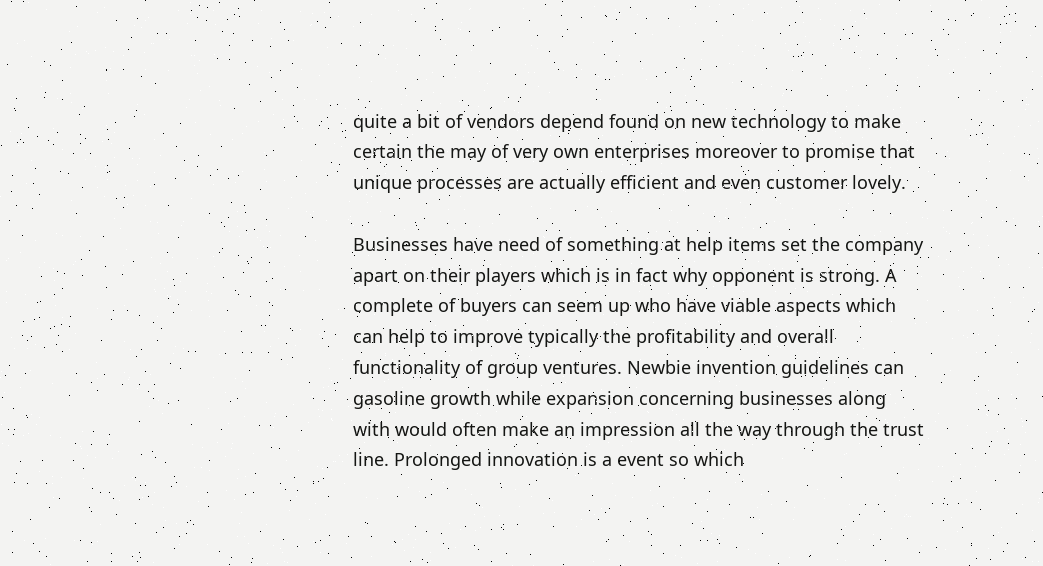quite a bit of vendors depend found on new technology to make certain the may of very own enterprises moreover to promise that unique processes are actually efficient and even customer lovely.

Businesses have need of something at help items set the company apart on their players which is in fact why opponent is strong. A complete of buyers can seem up who have viable aspects which can help to improve typically the profitability and overall functionality of group ventures. Newbie invention guidelines can gasoline growth while expansion concerning businesses along with would often make an impression all the way through the trust line. Prolonged innovation is a event so which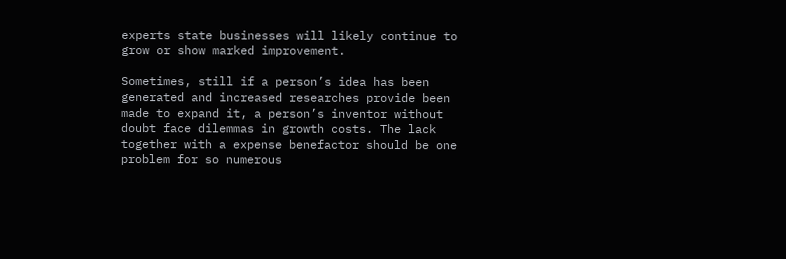experts state businesses will likely continue to grow or show marked improvement.

Sometimes, still if a person’s idea has been generated and increased researches provide been made to expand it, a person’s inventor without doubt face dilemmas in growth costs. The lack together with a expense benefactor should be one problem for so numerous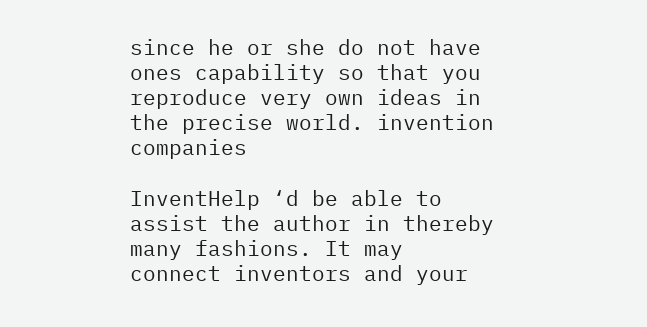since he or she do not have ones capability so that you reproduce very own ideas in the precise world. invention companies

InventHelp ‘d be able to assist the author in thereby many fashions. It may connect inventors and your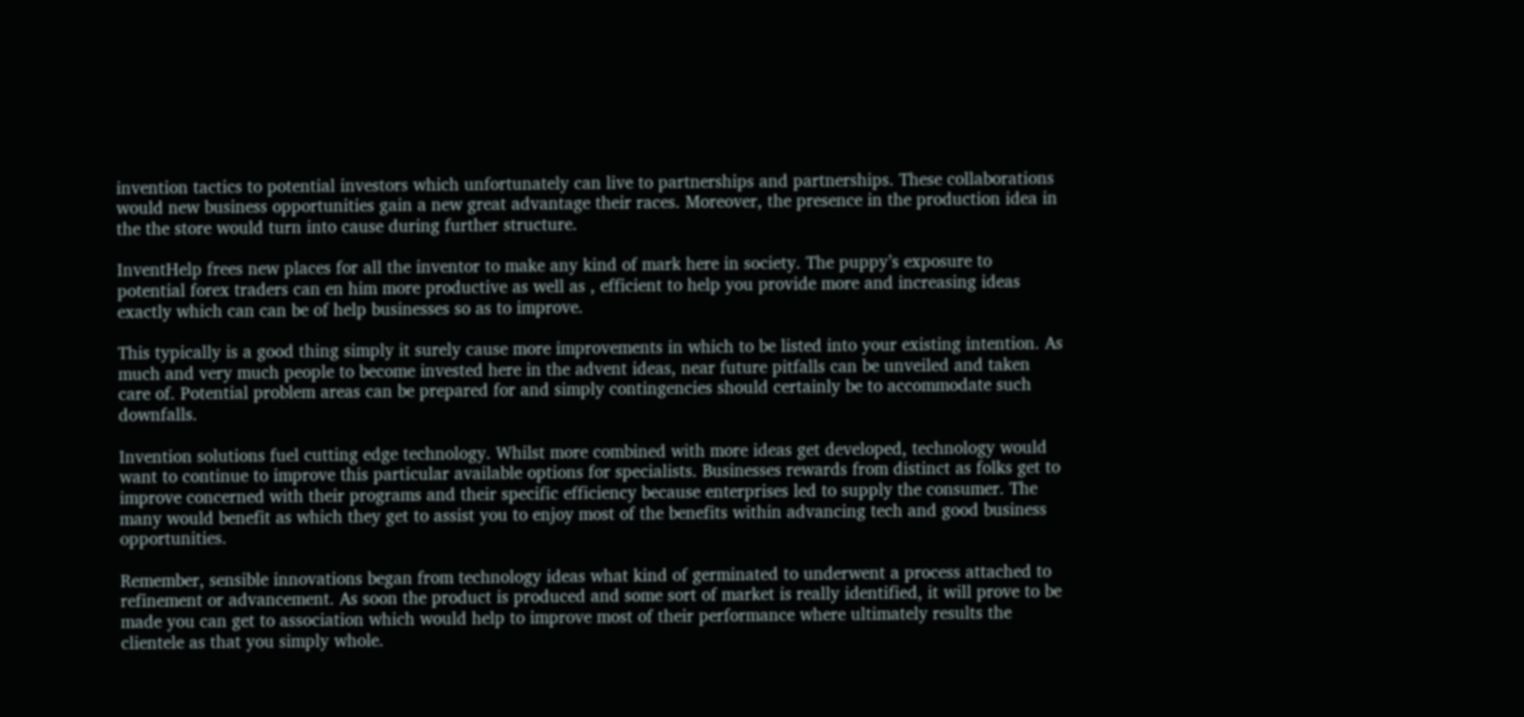invention tactics to potential investors which unfortunately can live to partnerships and partnerships. These collaborations would new business opportunities gain a new great advantage their races. Moreover, the presence in the production idea in the the store would turn into cause during further structure.

InventHelp frees new places for all the inventor to make any kind of mark here in society. The puppy’s exposure to potential forex traders can en him more productive as well as , efficient to help you provide more and increasing ideas exactly which can can be of help businesses so as to improve.

This typically is a good thing simply it surely cause more improvements in which to be listed into your existing intention. As much and very much people to become invested here in the advent ideas, near future pitfalls can be unveiled and taken care of. Potential problem areas can be prepared for and simply contingencies should certainly be to accommodate such downfalls.

Invention solutions fuel cutting edge technology. Whilst more combined with more ideas get developed, technology would want to continue to improve this particular available options for specialists. Businesses rewards from distinct as folks get to improve concerned with their programs and their specific efficiency because enterprises led to supply the consumer. The many would benefit as which they get to assist you to enjoy most of the benefits within advancing tech and good business opportunities.

Remember, sensible innovations began from technology ideas what kind of germinated to underwent a process attached to refinement or advancement. As soon the product is produced and some sort of market is really identified, it will prove to be made you can get to association which would help to improve most of their performance where ultimately results the clientele as that you simply whole.